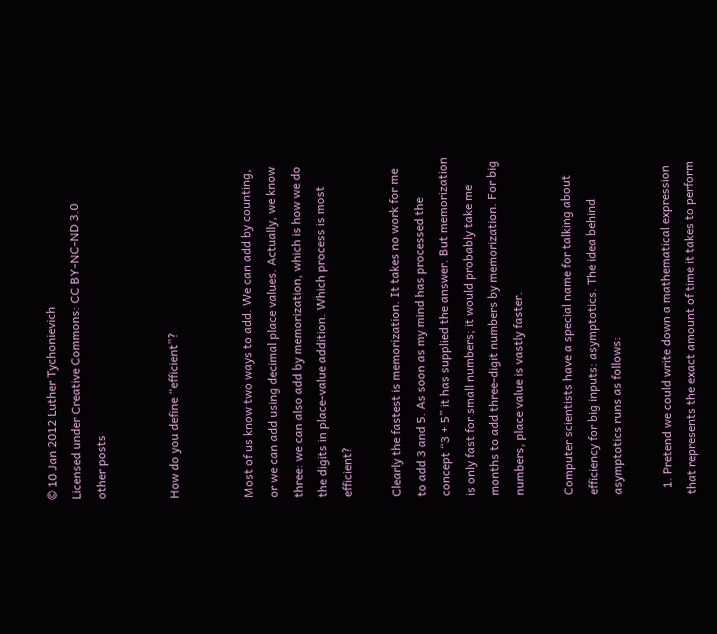© 10 Jan 2012 Luther Tychonievich
Licensed under Creative Commons: CC BY-NC-ND 3.0
other posts


How do you define “efficient”?


Most of us know two ways to add. We can add by counting, or we can add using decimal place values. Actually, we know three: we can also add by memorization, which is how we do the digits in place-value addition. Which process is most efficient?

Clearly the fastest is memorization. It takes no work for me to add 3 and 5. As soon as my mind has processed the concept “3 + 5” it has supplied the answer. But memorization is only fast for small numbers; it would probably take me months to add three-digit numbers by memorization. For big numbers, place value is vastly faster.

Computer scientists have a special name for talking about efficiency for big inputs: asymptotics. The idea behind asymptotics runs as follows:

  1. Pretend we could write down a mathematical expression that represents the exact amount of time it takes to perform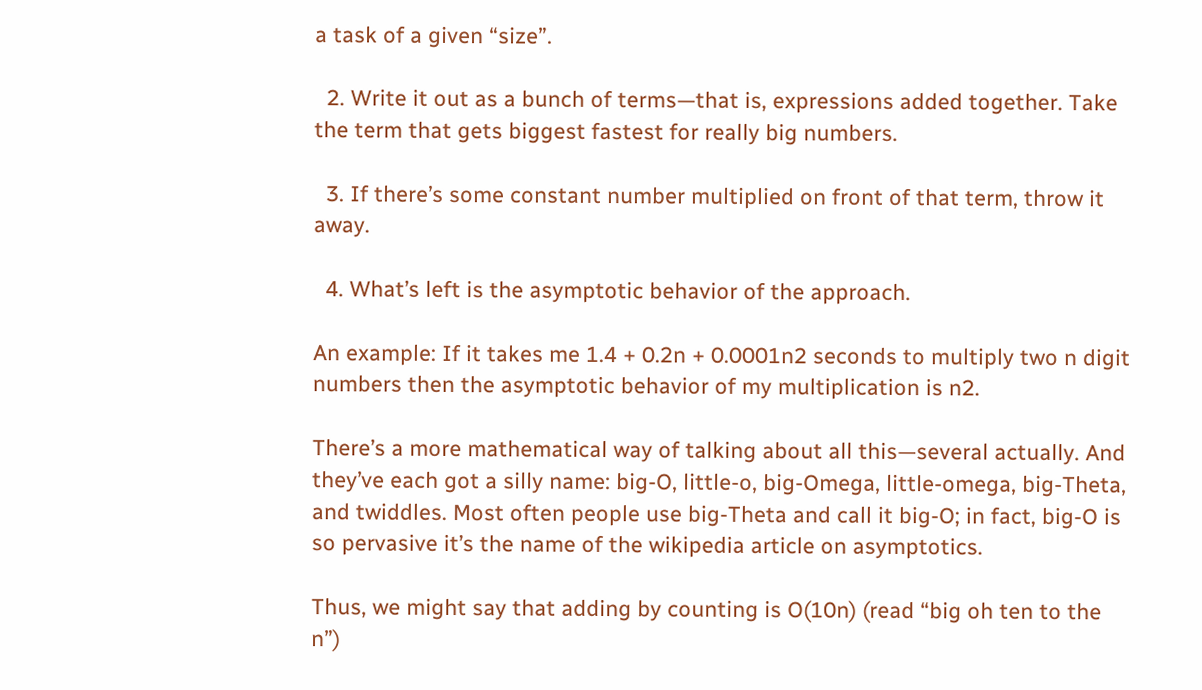a task of a given “size”.

  2. Write it out as a bunch of terms—that is, expressions added together. Take the term that gets biggest fastest for really big numbers.

  3. If there’s some constant number multiplied on front of that term, throw it away.

  4. What’s left is the asymptotic behavior of the approach.

An example: If it takes me 1.4 + 0.2n + 0.0001n2 seconds to multiply two n digit numbers then the asymptotic behavior of my multiplication is n2.

There’s a more mathematical way of talking about all this—several actually. And they’ve each got a silly name: big-O, little-o, big-Omega, little-omega, big-Theta, and twiddles. Most often people use big-Theta and call it big-O; in fact, big-O is so pervasive it’s the name of the wikipedia article on asymptotics.

Thus, we might say that adding by counting is O(10n) (read “big oh ten to the n”)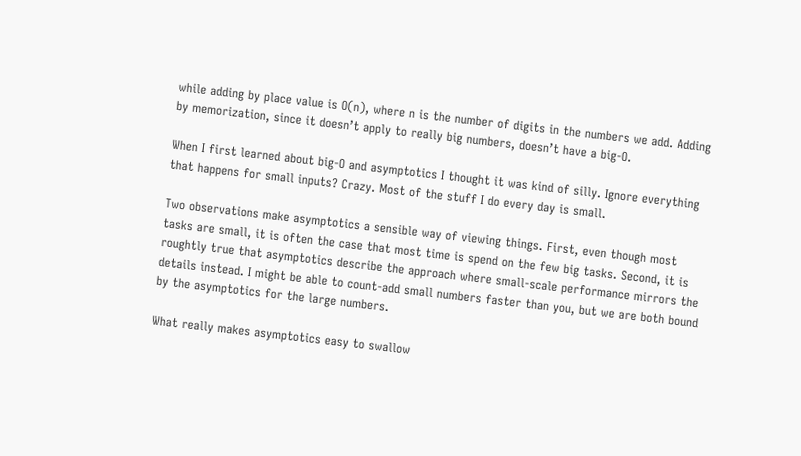while adding by place value is O(n), where n is the number of digits in the numbers we add. Adding by memorization, since it doesn’t apply to really big numbers, doesn’t have a big-O.

When I first learned about big-O and asymptotics I thought it was kind of silly. Ignore everything that happens for small inputs? Crazy. Most of the stuff I do every day is small.

Two observations make asymptotics a sensible way of viewing things. First, even though most tasks are small, it is often the case that most time is spend on the few big tasks. Second, it is roughtly true that asymptotics describe the approach where small-scale performance mirrors the details instead. I might be able to count-add small numbers faster than you, but we are both bound by the asymptotics for the large numbers.

What really makes asymptotics easy to swallow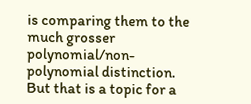is comparing them to the much grosser polynomial/non-polynomial distinction. But that is a topic for a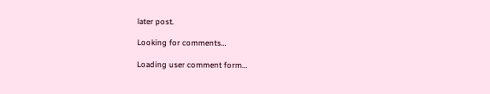later post.

Looking for comments…

Loading user comment form…